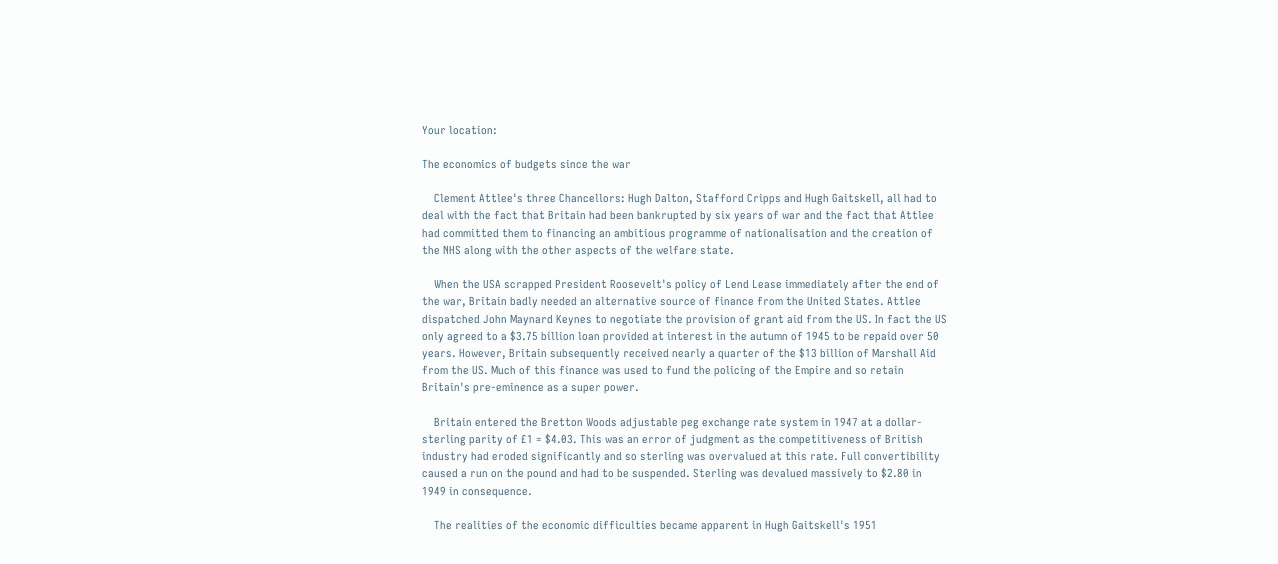Your location:

The economics of budgets since the war

    Clement Attlee's three Chancellors: Hugh Dalton, Stafford Cripps and Hugh Gaitskell, all had to deal with the fact that Britain had been bankrupted by six years of war and the fact that Attlee had committed them to financing an ambitious programme of nationalisation and the creation of the NHS along with the other aspects of the welfare state.

    When the USA scrapped President Roosevelt's policy of Lend Lease immediately after the end of the war, Britain badly needed an alternative source of finance from the United States. Attlee dispatched John Maynard Keynes to negotiate the provision of grant aid from the US. In fact the US only agreed to a $3.75 billion loan provided at interest in the autumn of 1945 to be repaid over 50 years. However, Britain subsequently received nearly a quarter of the $13 billion of Marshall Aid from the US. Much of this finance was used to fund the policing of the Empire and so retain Britain's pre-eminence as a super power.

    Britain entered the Bretton Woods adjustable peg exchange rate system in 1947 at a dollar-sterling parity of £1 = $4.03. This was an error of judgment as the competitiveness of British industry had eroded significantly and so sterling was overvalued at this rate. Full convertibility caused a run on the pound and had to be suspended. Sterling was devalued massively to $2.80 in 1949 in consequence.

    The realities of the economic difficulties became apparent in Hugh Gaitskell's 1951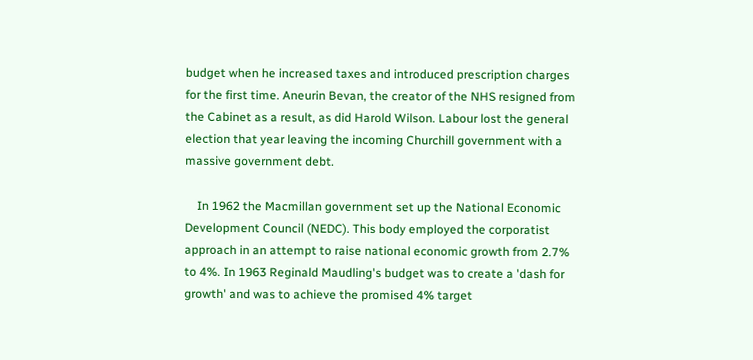budget when he increased taxes and introduced prescription charges for the first time. Aneurin Bevan, the creator of the NHS resigned from the Cabinet as a result, as did Harold Wilson. Labour lost the general election that year leaving the incoming Churchill government with a massive government debt.

    In 1962 the Macmillan government set up the National Economic Development Council (NEDC). This body employed the corporatist approach in an attempt to raise national economic growth from 2.7% to 4%. In 1963 Reginald Maudling's budget was to create a 'dash for growth' and was to achieve the promised 4% target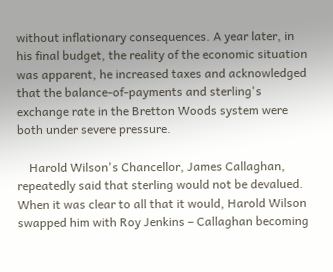without inflationary consequences. A year later, in his final budget, the reality of the economic situation was apparent, he increased taxes and acknowledged that the balance-of-payments and sterling's exchange rate in the Bretton Woods system were both under severe pressure.

    Harold Wilson's Chancellor, James Callaghan, repeatedly said that sterling would not be devalued. When it was clear to all that it would, Harold Wilson swapped him with Roy Jenkins – Callaghan becoming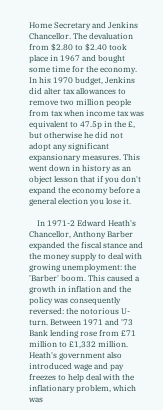Home Secretary and Jenkins Chancellor. The devaluation from $2.80 to $2.40 took place in 1967 and bought some time for the economy. In his 1970 budget, Jenkins did alter tax allowances to remove two million people from tax when income tax was equivalent to 47.5p in the £, but otherwise he did not adopt any significant expansionary measures. This went down in history as an object lesson that if you don't expand the economy before a general election you lose it.

    In 1971-2 Edward Heath's Chancellor, Anthony Barber expanded the fiscal stance and the money supply to deal with growing unemployment: the 'Barber' boom. This caused a growth in inflation and the policy was consequently reversed: the notorious U-turn. Between 1971 and '73 Bank lending rose from £71 million to £1,332 million. Heath's government also introduced wage and pay freezes to help deal with the inflationary problem, which was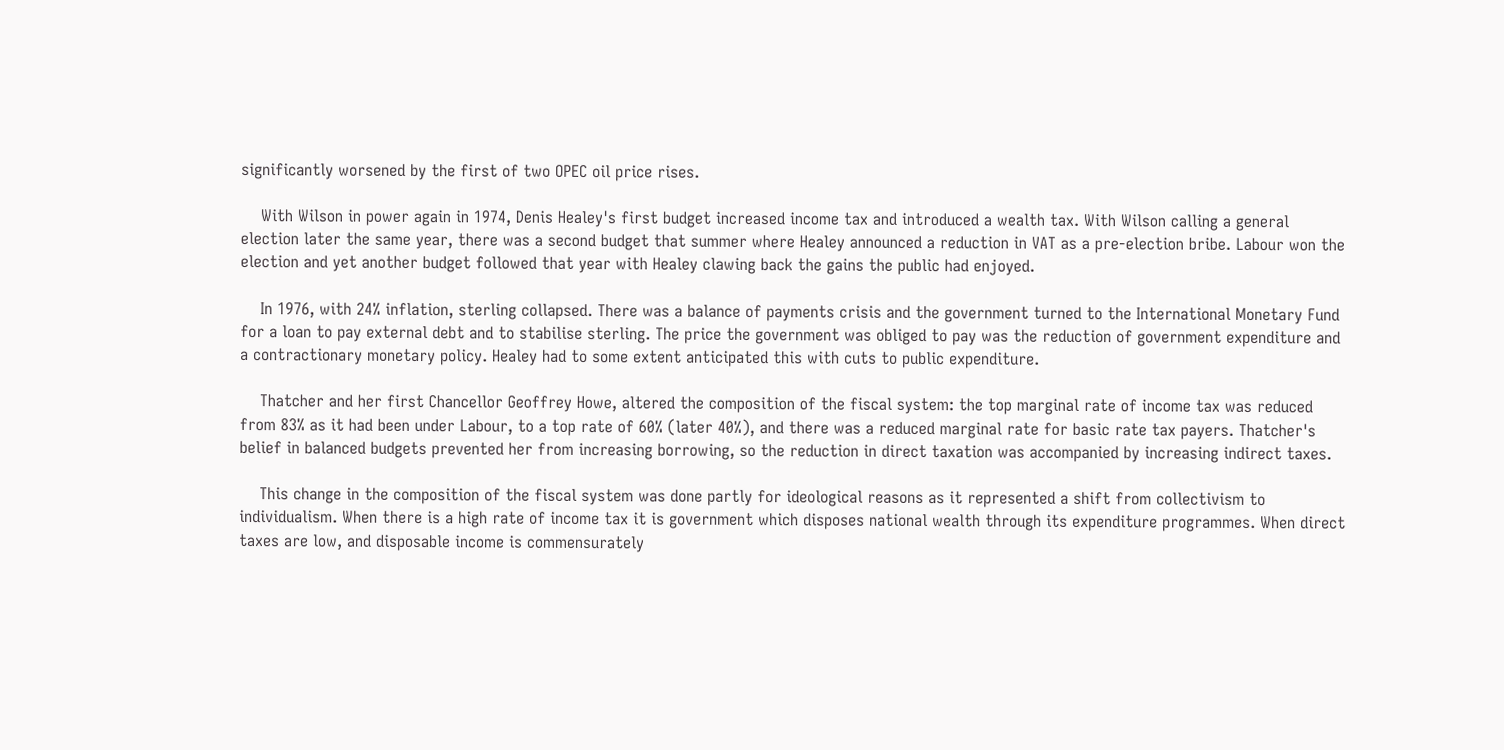significantly worsened by the first of two OPEC oil price rises.

    With Wilson in power again in 1974, Denis Healey's first budget increased income tax and introduced a wealth tax. With Wilson calling a general election later the same year, there was a second budget that summer where Healey announced a reduction in VAT as a pre-election bribe. Labour won the election and yet another budget followed that year with Healey clawing back the gains the public had enjoyed.

    In 1976, with 24% inflation, sterling collapsed. There was a balance of payments crisis and the government turned to the International Monetary Fund for a loan to pay external debt and to stabilise sterling. The price the government was obliged to pay was the reduction of government expenditure and a contractionary monetary policy. Healey had to some extent anticipated this with cuts to public expenditure.

    Thatcher and her first Chancellor Geoffrey Howe, altered the composition of the fiscal system: the top marginal rate of income tax was reduced from 83% as it had been under Labour, to a top rate of 60% (later 40%), and there was a reduced marginal rate for basic rate tax payers. Thatcher's belief in balanced budgets prevented her from increasing borrowing, so the reduction in direct taxation was accompanied by increasing indirect taxes.

    This change in the composition of the fiscal system was done partly for ideological reasons as it represented a shift from collectivism to individualism. When there is a high rate of income tax it is government which disposes national wealth through its expenditure programmes. When direct taxes are low, and disposable income is commensurately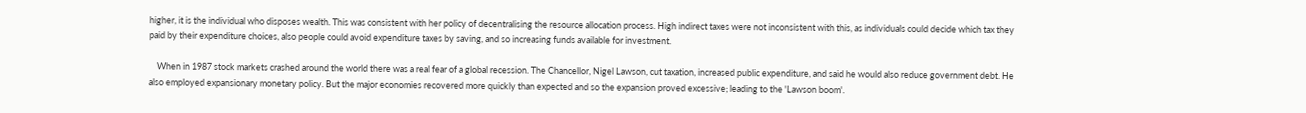higher, it is the individual who disposes wealth. This was consistent with her policy of decentralising the resource allocation process. High indirect taxes were not inconsistent with this, as individuals could decide which tax they paid by their expenditure choices, also people could avoid expenditure taxes by saving, and so increasing funds available for investment.

    When in 1987 stock markets crashed around the world there was a real fear of a global recession. The Chancellor, Nigel Lawson, cut taxation, increased public expenditure, and said he would also reduce government debt. He also employed expansionary monetary policy. But the major economies recovered more quickly than expected and so the expansion proved excessive; leading to the 'Lawson boom'.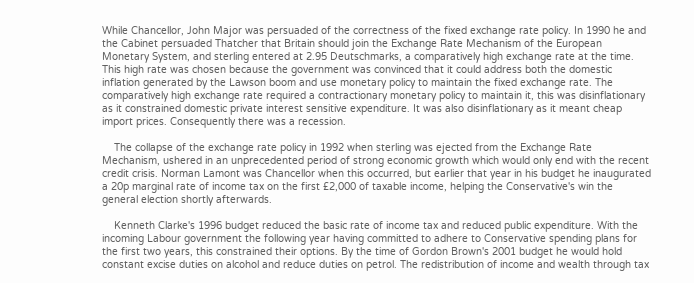While Chancellor, John Major was persuaded of the correctness of the fixed exchange rate policy. In 1990 he and the Cabinet persuaded Thatcher that Britain should join the Exchange Rate Mechanism of the European Monetary System, and sterling entered at 2.95 Deutschmarks, a comparatively high exchange rate at the time. This high rate was chosen because the government was convinced that it could address both the domestic inflation generated by the Lawson boom and use monetary policy to maintain the fixed exchange rate. The comparatively high exchange rate required a contractionary monetary policy to maintain it, this was disinflationary as it constrained domestic private interest sensitive expenditure. It was also disinflationary as it meant cheap import prices. Consequently there was a recession.

    The collapse of the exchange rate policy in 1992 when sterling was ejected from the Exchange Rate Mechanism, ushered in an unprecedented period of strong economic growth which would only end with the recent credit crisis. Norman Lamont was Chancellor when this occurred, but earlier that year in his budget he inaugurated a 20p marginal rate of income tax on the first £2,000 of taxable income, helping the Conservative's win the general election shortly afterwards.

    Kenneth Clarke's 1996 budget reduced the basic rate of income tax and reduced public expenditure. With the incoming Labour government the following year having committed to adhere to Conservative spending plans for the first two years, this constrained their options. By the time of Gordon Brown's 2001 budget he would hold constant excise duties on alcohol and reduce duties on petrol. The redistribution of income and wealth through tax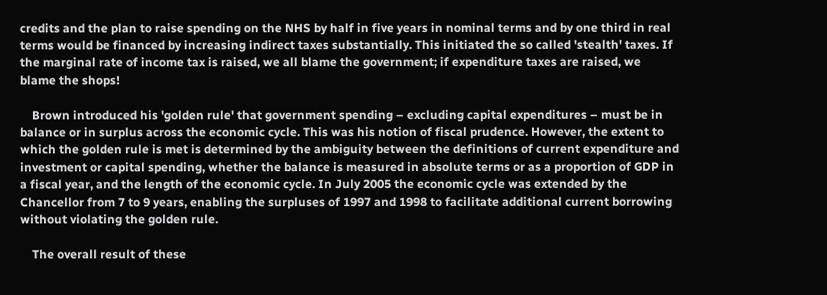credits and the plan to raise spending on the NHS by half in five years in nominal terms and by one third in real terms would be financed by increasing indirect taxes substantially. This initiated the so called 'stealth' taxes. If the marginal rate of income tax is raised, we all blame the government; if expenditure taxes are raised, we blame the shops!

    Brown introduced his 'golden rule' that government spending – excluding capital expenditures – must be in balance or in surplus across the economic cycle. This was his notion of fiscal prudence. However, the extent to which the golden rule is met is determined by the ambiguity between the definitions of current expenditure and investment or capital spending, whether the balance is measured in absolute terms or as a proportion of GDP in a fiscal year, and the length of the economic cycle. In July 2005 the economic cycle was extended by the Chancellor from 7 to 9 years, enabling the surpluses of 1997 and 1998 to facilitate additional current borrowing without violating the golden rule.

    The overall result of these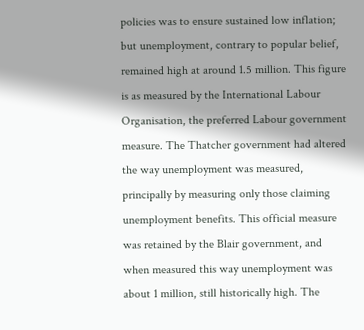policies was to ensure sustained low inflation; but unemployment, contrary to popular belief, remained high at around 1.5 million. This figure is as measured by the International Labour Organisation, the preferred Labour government measure. The Thatcher government had altered the way unemployment was measured, principally by measuring only those claiming unemployment benefits. This official measure was retained by the Blair government, and when measured this way unemployment was about 1 million, still historically high. The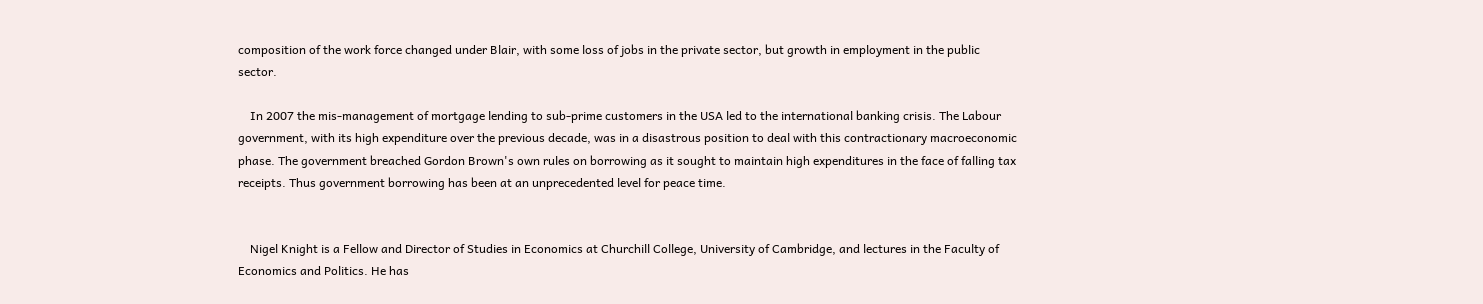composition of the work force changed under Blair, with some loss of jobs in the private sector, but growth in employment in the public sector.

    In 2007 the mis-management of mortgage lending to sub-prime customers in the USA led to the international banking crisis. The Labour government, with its high expenditure over the previous decade, was in a disastrous position to deal with this contractionary macroeconomic phase. The government breached Gordon Brown's own rules on borrowing as it sought to maintain high expenditures in the face of falling tax receipts. Thus government borrowing has been at an unprecedented level for peace time.


    Nigel Knight is a Fellow and Director of Studies in Economics at Churchill College, University of Cambridge, and lectures in the Faculty of Economics and Politics. He has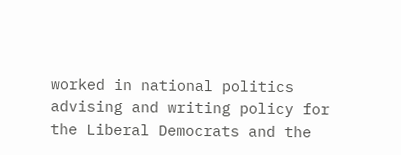worked in national politics advising and writing policy for the Liberal Democrats and the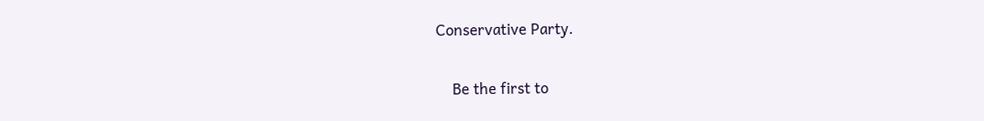Conservative Party.

    Be the first to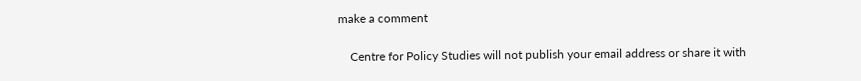make a comment

    Centre for Policy Studies will not publish your email address or share it with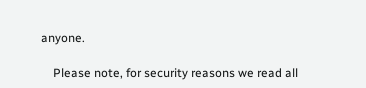anyone.

    Please note, for security reasons we read all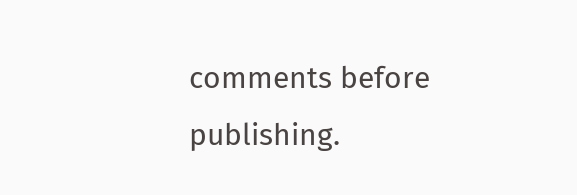comments before publishing.